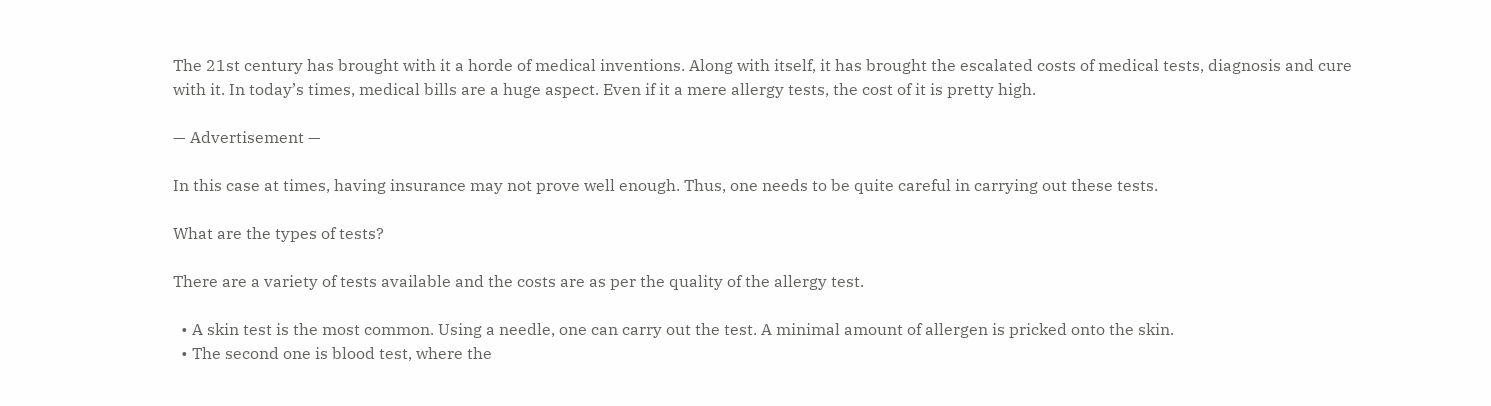The 21st century has brought with it a horde of medical inventions. Along with itself, it has brought the escalated costs of medical tests, diagnosis and cure with it. In today’s times, medical bills are a huge aspect. Even if it a mere allergy tests, the cost of it is pretty high.

— Advertisement —

In this case at times, having insurance may not prove well enough. Thus, one needs to be quite careful in carrying out these tests.

What are the types of tests?

There are a variety of tests available and the costs are as per the quality of the allergy test.

  • A skin test is the most common. Using a needle, one can carry out the test. A minimal amount of allergen is pricked onto the skin.
  • The second one is blood test, where the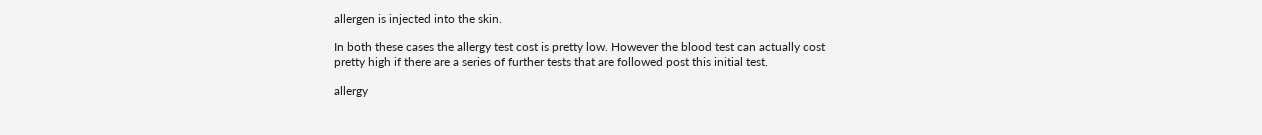allergen is injected into the skin.

In both these cases the allergy test cost is pretty low. However the blood test can actually cost pretty high if there are a series of further tests that are followed post this initial test.

allergy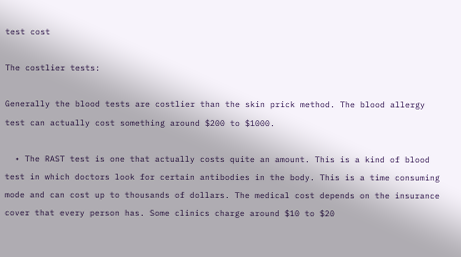test cost

The costlier tests:

Generally the blood tests are costlier than the skin prick method. The blood allergy test can actually cost something around $200 to $1000.

  • The RAST test is one that actually costs quite an amount. This is a kind of blood test in which doctors look for certain antibodies in the body. This is a time consuming mode and can cost up to thousands of dollars. The medical cost depends on the insurance cover that every person has. Some clinics charge around $10 to $20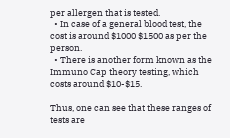per allergen that is tested.
  • In case of a general blood test, the cost is around $1000 $1500 as per the person.
  • There is another form known as the Immuno Cap theory testing, which costs around $10-$15.

Thus, one can see that these ranges of tests are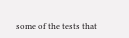some of the tests that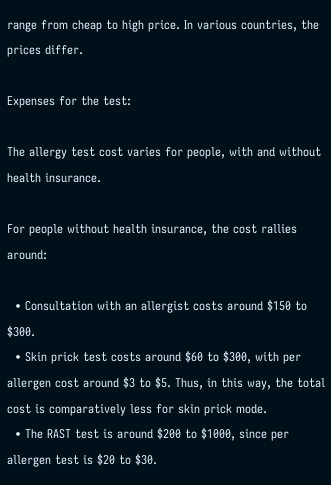range from cheap to high price. In various countries, the prices differ.

Expenses for the test:

The allergy test cost varies for people, with and without health insurance.

For people without health insurance, the cost rallies around:

  • Consultation with an allergist costs around $150 to $300.
  • Skin prick test costs around $60 to $300, with per allergen cost around $3 to $5. Thus, in this way, the total cost is comparatively less for skin prick mode.
  • The RAST test is around $200 to $1000, since per allergen test is $20 to $30.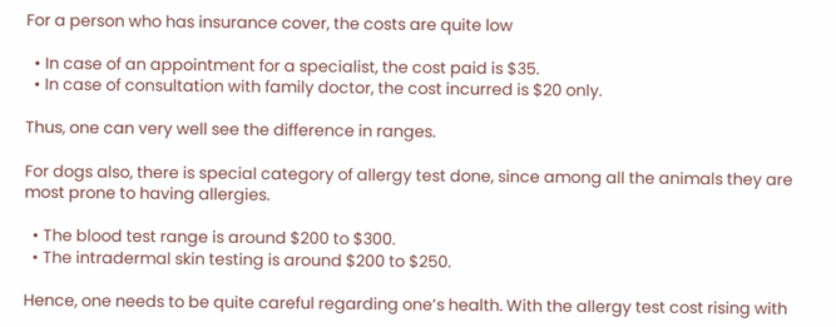For a person who has insurance cover, the costs are quite low

  • In case of an appointment for a specialist, the cost paid is $35.
  • In case of consultation with family doctor, the cost incurred is $20 only.

Thus, one can very well see the difference in ranges.

For dogs also, there is special category of allergy test done, since among all the animals they are most prone to having allergies.

  • The blood test range is around $200 to $300.
  • The intradermal skin testing is around $200 to $250.

Hence, one needs to be quite careful regarding one’s health. With the allergy test cost rising with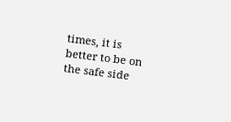times, it is better to be on the safe side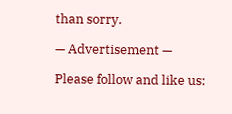than sorry.

— Advertisement —

Please follow and like us: